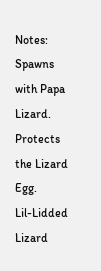Notes: Spawns with Papa Lizard. Protects the Lizard Egg.
Lil-Lidded Lizard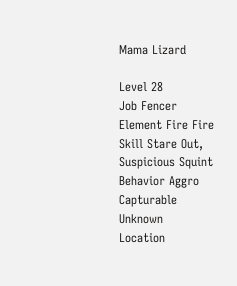Mama Lizard

Level 28
Job Fencer
Element Fire Fire
Skill Stare Out, Suspicious Squint
Behavior Aggro
Capturable Unknown
Location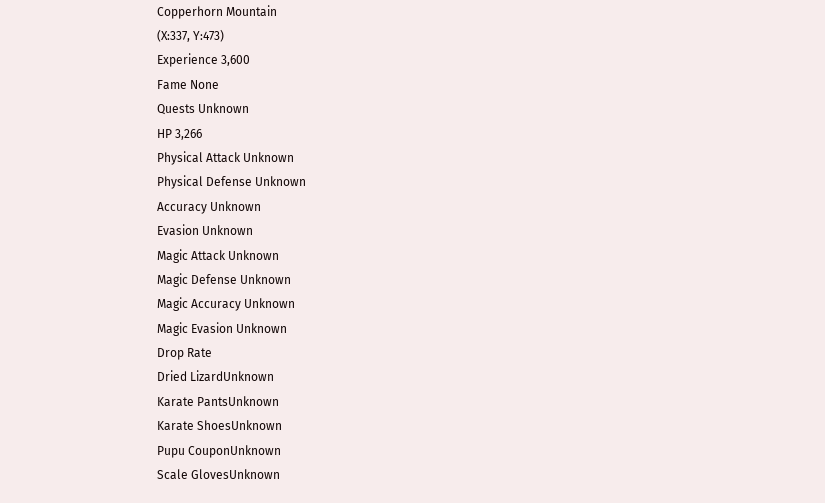Copperhorn Mountain
(X:337, Y:473)
Experience 3,600
Fame None
Quests Unknown
HP 3,266
Physical Attack Unknown
Physical Defense Unknown
Accuracy Unknown
Evasion Unknown
Magic Attack Unknown
Magic Defense Unknown
Magic Accuracy Unknown
Magic Evasion Unknown
Drop Rate
Dried LizardUnknown
Karate PantsUnknown
Karate ShoesUnknown
Pupu CouponUnknown
Scale GlovesUnknown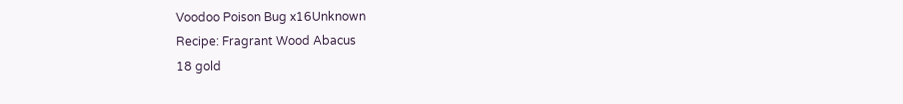Voodoo Poison Bug x16Unknown
Recipe: Fragrant Wood Abacus
18 gold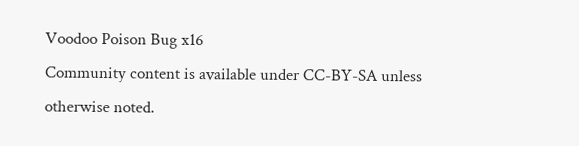Voodoo Poison Bug x16
Community content is available under CC-BY-SA unless otherwise noted.